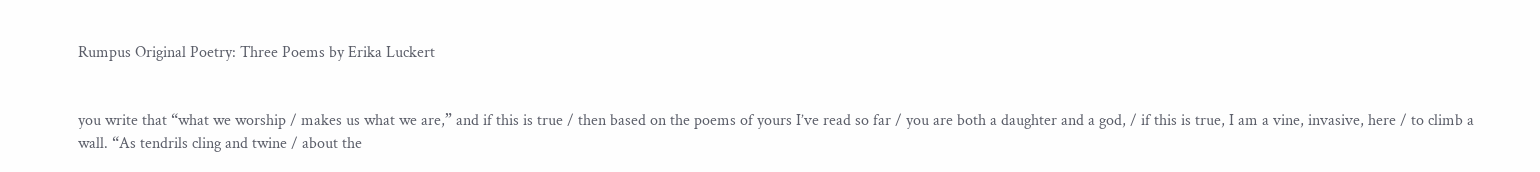Rumpus Original Poetry: Three Poems by Erika Luckert


you write that “what we worship / makes us what we are,” and if this is true / then based on the poems of yours I’ve read so far / you are both a daughter and a god, / if this is true, I am a vine, invasive, here / to climb a wall. “As tendrils cling and twine / about the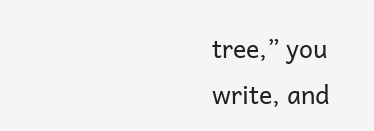tree,” you write, and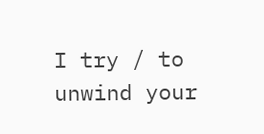I try / to unwind your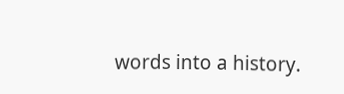words into a history.